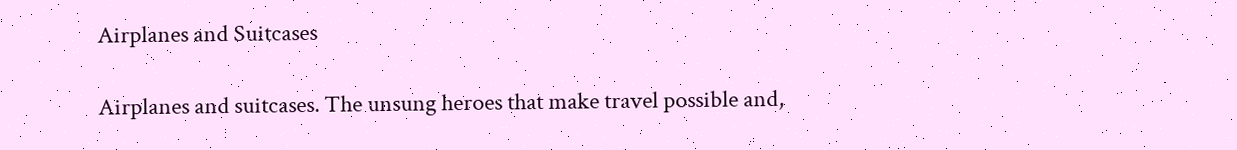Airplanes and Suitcases

Airplanes and suitcases. The unsung heroes that make travel possible and,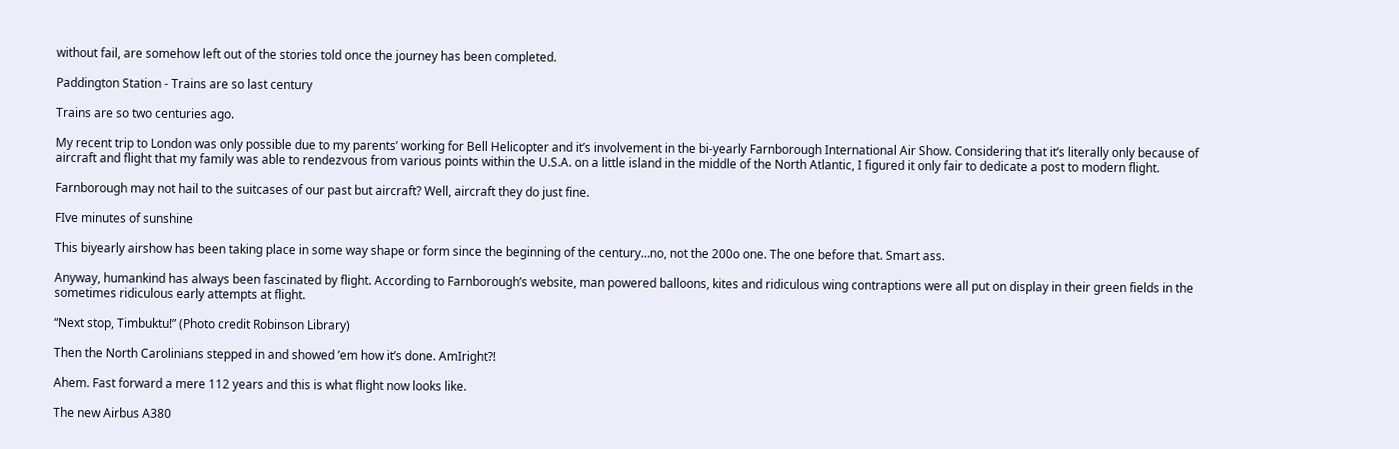without fail, are somehow left out of the stories told once the journey has been completed.

Paddington Station - Trains are so last century

Trains are so two centuries ago.

My recent trip to London was only possible due to my parents’ working for Bell Helicopter and it’s involvement in the bi-yearly Farnborough International Air Show. Considering that it’s literally only because of aircraft and flight that my family was able to rendezvous from various points within the U.S.A. on a little island in the middle of the North Atlantic, I figured it only fair to dedicate a post to modern flight.

Farnborough may not hail to the suitcases of our past but aircraft? Well, aircraft they do just fine.

FIve minutes of sunshine

This biyearly airshow has been taking place in some way shape or form since the beginning of the century…no, not the 200o one. The one before that. Smart ass.

Anyway, humankind has always been fascinated by flight. According to Farnborough’s website, man powered balloons, kites and ridiculous wing contraptions were all put on display in their green fields in the sometimes ridiculous early attempts at flight.

“Next stop, Timbuktu!” (Photo credit Robinson Library)

Then the North Carolinians stepped in and showed ’em how it’s done. AmIright?!

Ahem. Fast forward a mere 112 years and this is what flight now looks like.

The new Airbus A380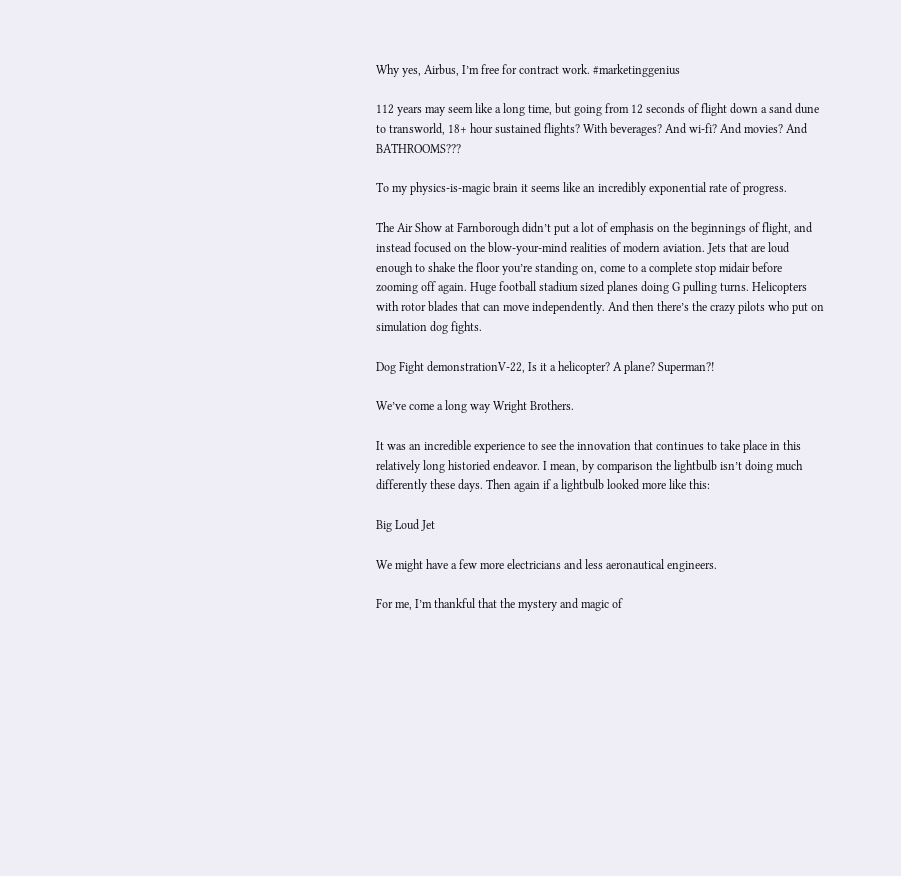Why yes, Airbus, I’m free for contract work. #marketinggenius

112 years may seem like a long time, but going from 12 seconds of flight down a sand dune to transworld, 18+ hour sustained flights? With beverages? And wi-fi? And movies? And BATHROOMS???

To my physics-is-magic brain it seems like an incredibly exponential rate of progress.

The Air Show at Farnborough didn’t put a lot of emphasis on the beginnings of flight, and instead focused on the blow-your-mind realities of modern aviation. Jets that are loud enough to shake the floor you’re standing on, come to a complete stop midair before zooming off again. Huge football stadium sized planes doing G pulling turns. Helicopters with rotor blades that can move independently. And then there’s the crazy pilots who put on simulation dog fights.

Dog Fight demonstrationV-22, Is it a helicopter? A plane? Superman?!

We’ve come a long way Wright Brothers.

It was an incredible experience to see the innovation that continues to take place in this relatively long historied endeavor. I mean, by comparison the lightbulb isn’t doing much differently these days. Then again if a lightbulb looked more like this:

Big Loud Jet

We might have a few more electricians and less aeronautical engineers.

For me, I’m thankful that the mystery and magic of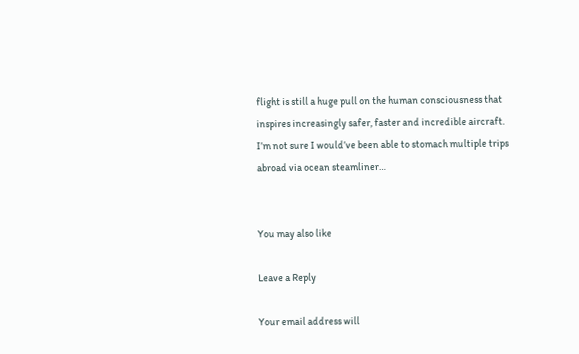flight is still a huge pull on the human consciousness that inspires increasingly safer, faster and incredible aircraft. I’m not sure I would’ve been able to stomach multiple trips abroad via ocean steamliner…


You may also like

Leave a Reply

Your email address will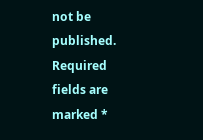not be published. Required fields are marked *